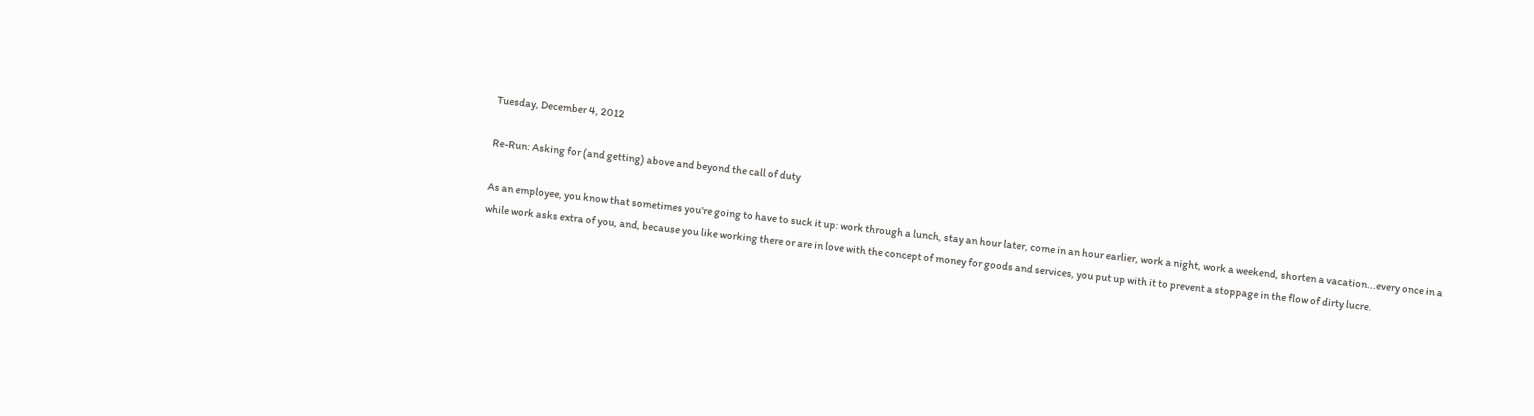Tuesday, December 4, 2012

Re-Run: Asking for (and getting) above and beyond the call of duty

As an employee, you know that sometimes you're going to have to suck it up: work through a lunch, stay an hour later, come in an hour earlier, work a night, work a weekend, shorten a vacation...every once in a while work asks extra of you, and, because you like working there or are in love with the concept of money for goods and services, you put up with it to prevent a stoppage in the flow of dirty lucre.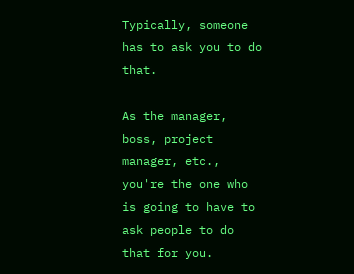Typically, someone has to ask you to do that.

As the manager, boss, project manager, etc., you're the one who is going to have to ask people to do that for you.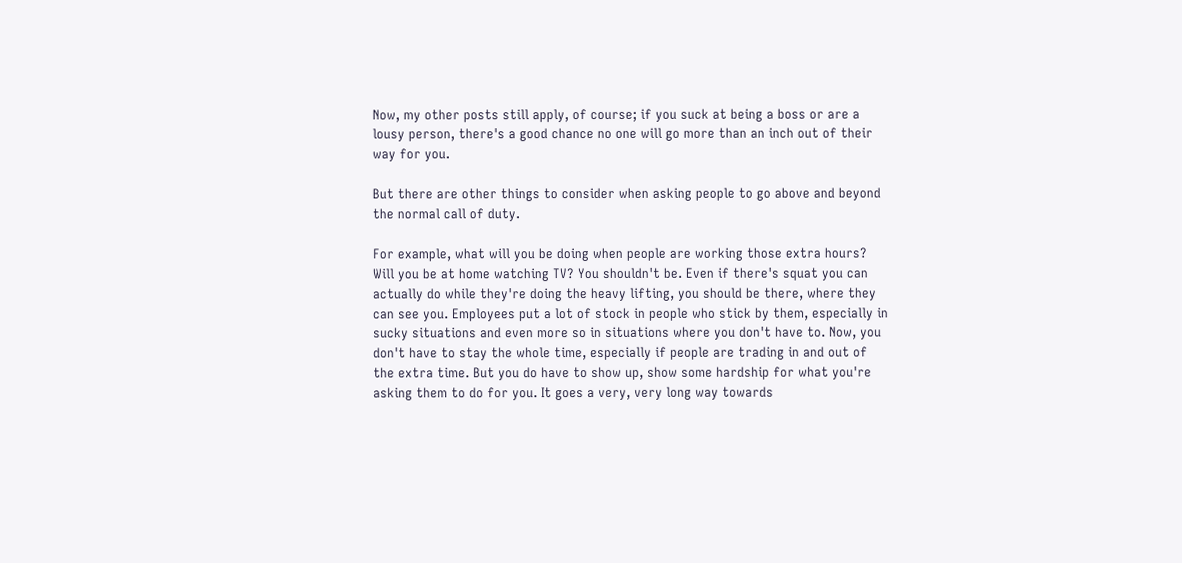Now, my other posts still apply, of course; if you suck at being a boss or are a lousy person, there's a good chance no one will go more than an inch out of their way for you.

But there are other things to consider when asking people to go above and beyond the normal call of duty.

For example, what will you be doing when people are working those extra hours? Will you be at home watching TV? You shouldn't be. Even if there's squat you can actually do while they're doing the heavy lifting, you should be there, where they can see you. Employees put a lot of stock in people who stick by them, especially in sucky situations and even more so in situations where you don't have to. Now, you don't have to stay the whole time, especially if people are trading in and out of the extra time. But you do have to show up, show some hardship for what you're asking them to do for you. It goes a very, very long way towards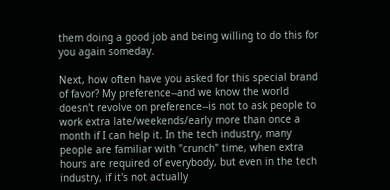them doing a good job and being willing to do this for you again someday.

Next, how often have you asked for this special brand of favor? My preference--and we know the world doesn't revolve on preference--is not to ask people to work extra late/weekends/early more than once a month if I can help it. In the tech industry, many people are familiar with "crunch" time, when extra hours are required of everybody, but even in the tech industry, if it's not actually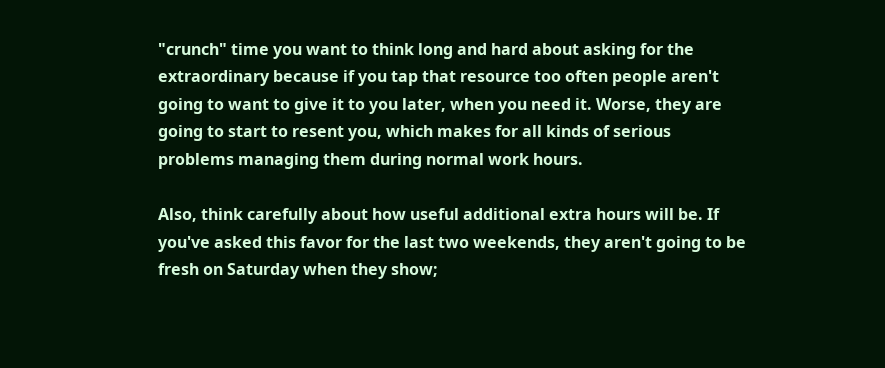"crunch" time you want to think long and hard about asking for the extraordinary because if you tap that resource too often people aren't going to want to give it to you later, when you need it. Worse, they are going to start to resent you, which makes for all kinds of serious problems managing them during normal work hours.

Also, think carefully about how useful additional extra hours will be. If you've asked this favor for the last two weekends, they aren't going to be fresh on Saturday when they show;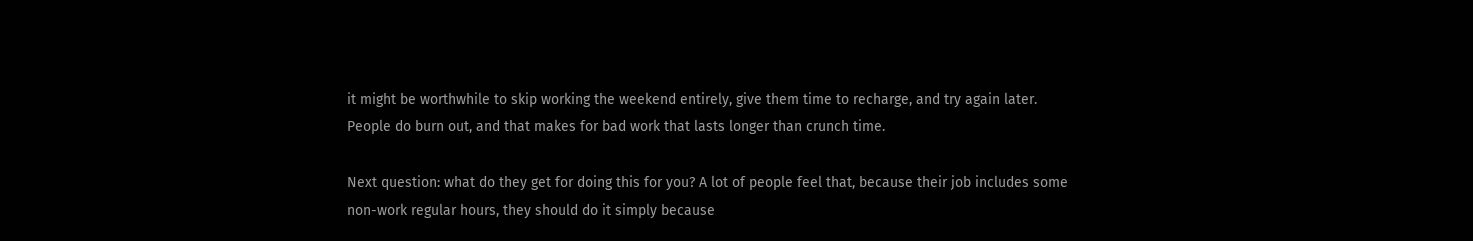it might be worthwhile to skip working the weekend entirely, give them time to recharge, and try again later. People do burn out, and that makes for bad work that lasts longer than crunch time.

Next question: what do they get for doing this for you? A lot of people feel that, because their job includes some non-work regular hours, they should do it simply because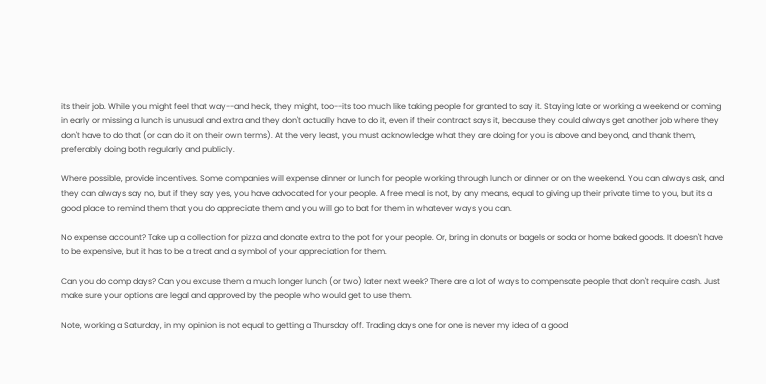its their job. While you might feel that way--and heck, they might, too--its too much like taking people for granted to say it. Staying late or working a weekend or coming in early or missing a lunch is unusual and extra and they don't actually have to do it, even if their contract says it, because they could always get another job where they don't have to do that (or can do it on their own terms). At the very least, you must acknowledge what they are doing for you is above and beyond, and thank them, preferably doing both regularly and publicly.

Where possible, provide incentives. Some companies will expense dinner or lunch for people working through lunch or dinner or on the weekend. You can always ask, and they can always say no, but if they say yes, you have advocated for your people. A free meal is not, by any means, equal to giving up their private time to you, but its a good place to remind them that you do appreciate them and you will go to bat for them in whatever ways you can.

No expense account? Take up a collection for pizza and donate extra to the pot for your people. Or, bring in donuts or bagels or soda or home baked goods. It doesn't have to be expensive, but it has to be a treat and a symbol of your appreciation for them.

Can you do comp days? Can you excuse them a much longer lunch (or two) later next week? There are a lot of ways to compensate people that don't require cash. Just make sure your options are legal and approved by the people who would get to use them.

Note, working a Saturday, in my opinion is not equal to getting a Thursday off. Trading days one for one is never my idea of a good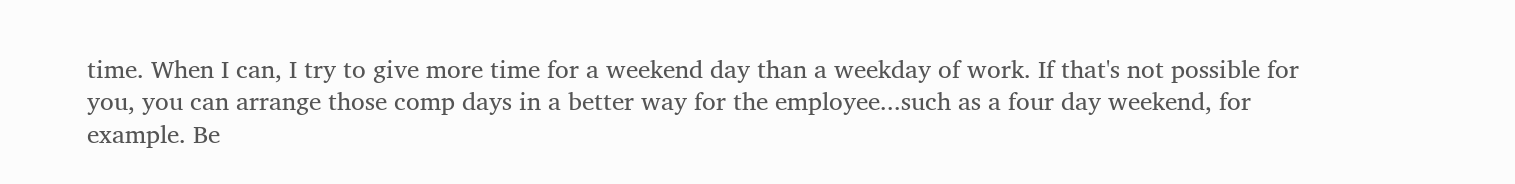time. When I can, I try to give more time for a weekend day than a weekday of work. If that's not possible for you, you can arrange those comp days in a better way for the employee...such as a four day weekend, for example. Be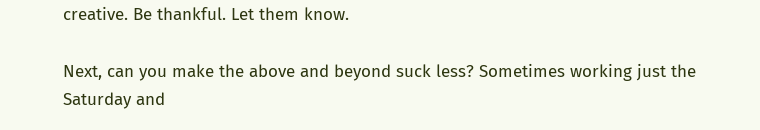creative. Be thankful. Let them know.

Next, can you make the above and beyond suck less? Sometimes working just the Saturday and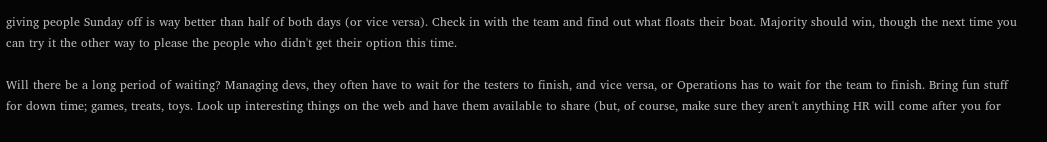giving people Sunday off is way better than half of both days (or vice versa). Check in with the team and find out what floats their boat. Majority should win, though the next time you can try it the other way to please the people who didn't get their option this time.

Will there be a long period of waiting? Managing devs, they often have to wait for the testers to finish, and vice versa, or Operations has to wait for the team to finish. Bring fun stuff for down time; games, treats, toys. Look up interesting things on the web and have them available to share (but, of course, make sure they aren't anything HR will come after you for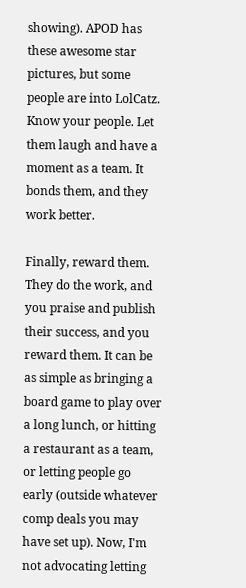showing). APOD has these awesome star pictures, but some people are into LolCatz. Know your people. Let them laugh and have a moment as a team. It bonds them, and they work better.

Finally, reward them. They do the work, and you praise and publish their success, and you reward them. It can be as simple as bringing a board game to play over a long lunch, or hitting a restaurant as a team, or letting people go early (outside whatever comp deals you may have set up). Now, I'm not advocating letting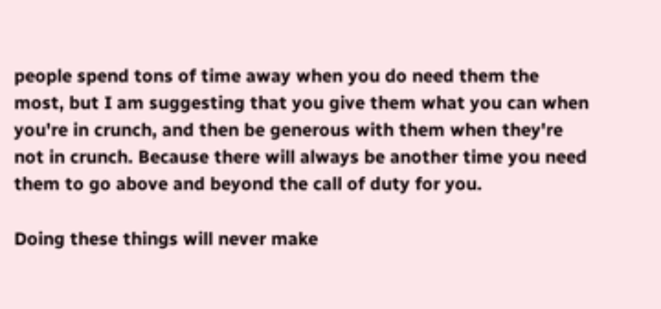people spend tons of time away when you do need them the most, but I am suggesting that you give them what you can when you're in crunch, and then be generous with them when they're not in crunch. Because there will always be another time you need them to go above and beyond the call of duty for you.

Doing these things will never make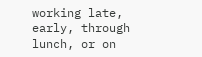working late, early, through lunch, or on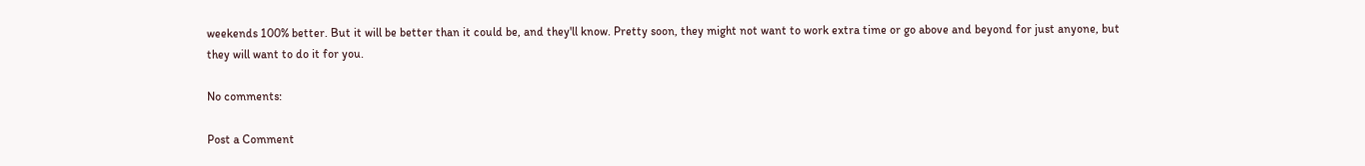weekends 100% better. But it will be better than it could be, and they'll know. Pretty soon, they might not want to work extra time or go above and beyond for just anyone, but they will want to do it for you.

No comments:

Post a Comment